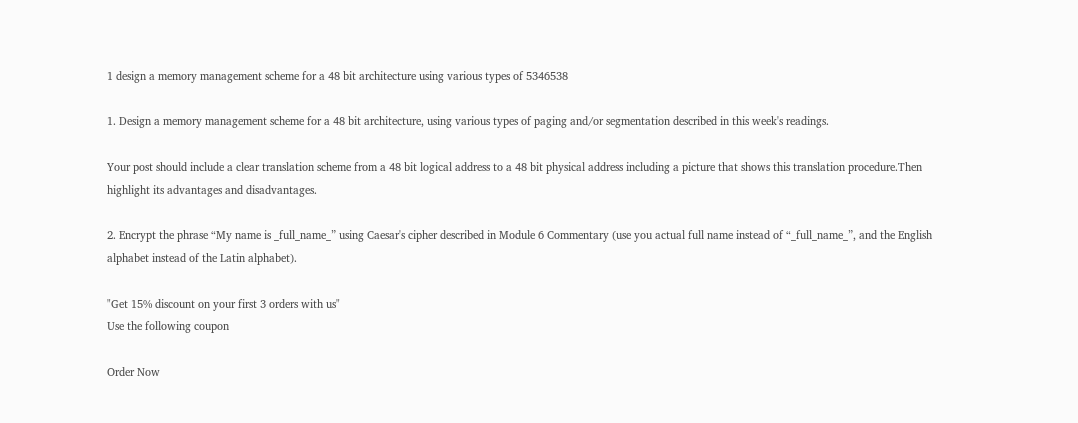1 design a memory management scheme for a 48 bit architecture using various types of 5346538

1. Design a memory management scheme for a 48 bit architecture, using various types of paging and/or segmentation described in this week's readings.

Your post should include a clear translation scheme from a 48 bit logical address to a 48 bit physical address including a picture that shows this translation procedure.Then highlight its advantages and disadvantages.

2. Encrypt the phrase “My name is _full_name_” using Caesar's cipher described in Module 6 Commentary (use you actual full name instead of “_full_name_”, and the English alphabet instead of the Latin alphabet).

"Get 15% discount on your first 3 orders with us"
Use the following coupon

Order Now